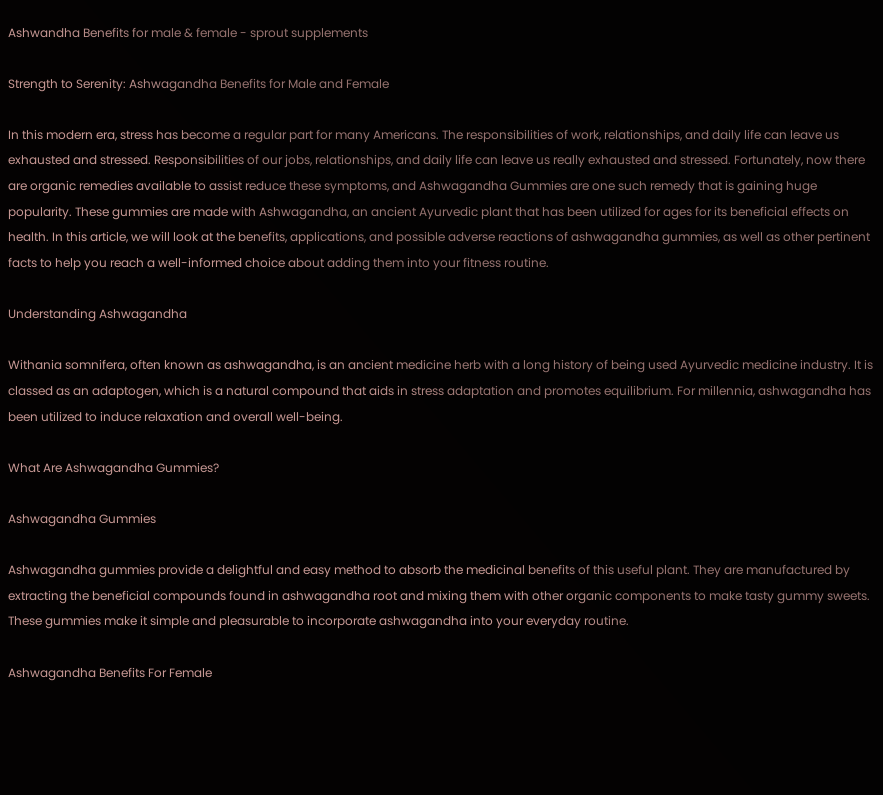Ashwandha Benefits for male & female - sprout supplements

Strength to Serenity: Ashwagandha Benefits for Male and Female

In this modern era, stress has become a regular part for many Americans. The responsibilities of work, relationships, and daily life can leave us exhausted and stressed. Responsibilities of our jobs, relationships, and daily life can leave us really exhausted and stressed. Fortunately, now there are organic remedies available to assist reduce these symptoms, and Ashwagandha Gummies are one such remedy that is gaining huge popularity. These gummies are made with Ashwagandha, an ancient Ayurvedic plant that has been utilized for ages for its beneficial effects on health. In this article, we will look at the benefits, applications, and possible adverse reactions of ashwagandha gummies, as well as other pertinent facts to help you reach a well-informed choice about adding them into your fitness routine.

Understanding Ashwagandha

Withania somnifera, often known as ashwagandha, is an ancient medicine herb with a long history of being used Ayurvedic medicine industry. It is classed as an adaptogen, which is a natural compound that aids in stress adaptation and promotes equilibrium. For millennia, ashwagandha has been utilized to induce relaxation and overall well-being.

What Are Ashwagandha Gummies?

Ashwagandha Gummies

Ashwagandha gummies provide a delightful and easy method to absorb the medicinal benefits of this useful plant. They are manufactured by extracting the beneficial compounds found in ashwagandha root and mixing them with other organic components to make tasty gummy sweets. These gummies make it simple and pleasurable to incorporate ashwagandha into your everyday routine.

Ashwagandha Benefits For Female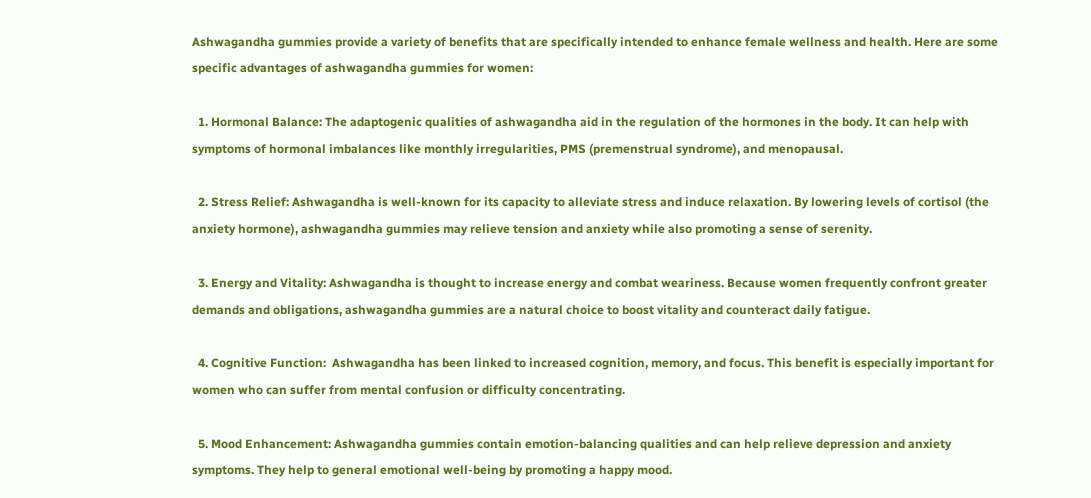Ashwagandha gummies provide a variety of benefits that are specifically intended to enhance female wellness and health. Here are some specific advantages of ashwagandha gummies for women:

  1. Hormonal Balance: The adaptogenic qualities of ashwagandha aid in the regulation of the hormones in the body. It can help with symptoms of hormonal imbalances like monthly irregularities, PMS (premenstrual syndrome), and menopausal.

  2. Stress Relief: Ashwagandha is well-known for its capacity to alleviate stress and induce relaxation. By lowering levels of cortisol (the anxiety hormone), ashwagandha gummies may relieve tension and anxiety while also promoting a sense of serenity.

  3. Energy and Vitality: Ashwagandha is thought to increase energy and combat weariness. Because women frequently confront greater demands and obligations, ashwagandha gummies are a natural choice to boost vitality and counteract daily fatigue.

  4. Cognitive Function:  Ashwagandha has been linked to increased cognition, memory, and focus. This benefit is especially important for women who can suffer from mental confusion or difficulty concentrating.

  5. Mood Enhancement: Ashwagandha gummies contain emotion-balancing qualities and can help relieve depression and anxiety symptoms. They help to general emotional well-being by promoting a happy mood.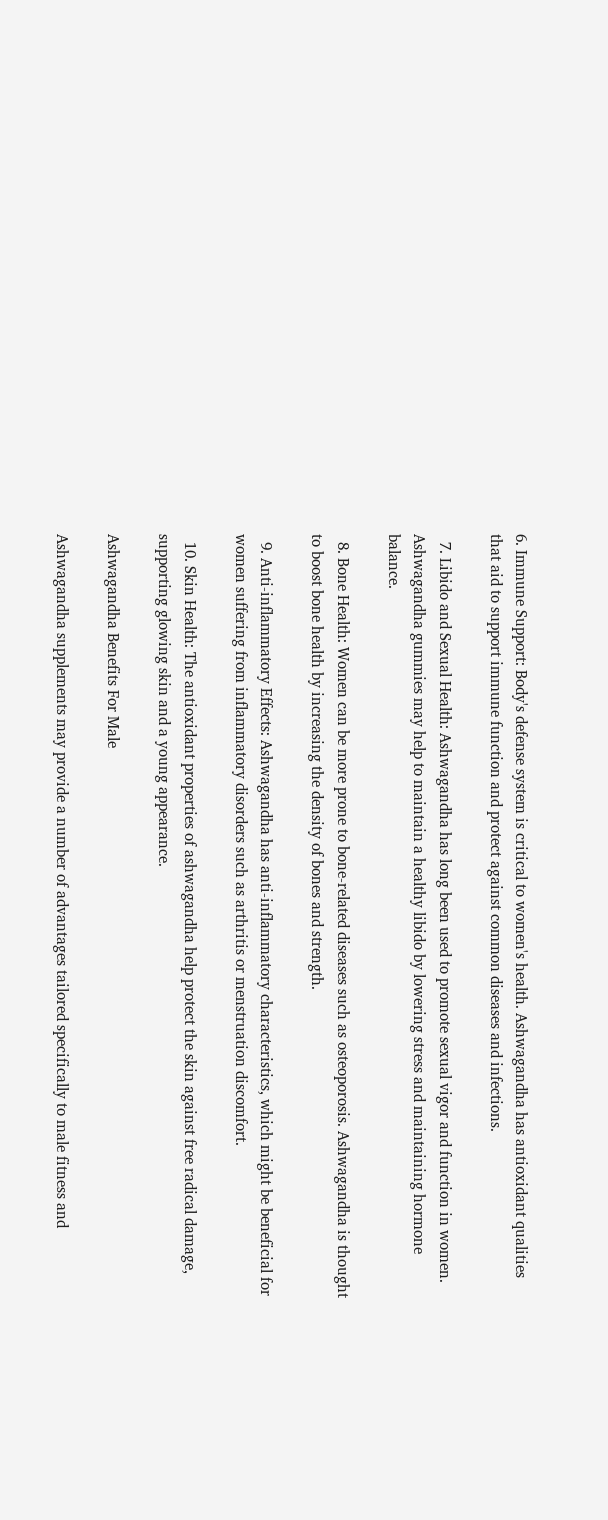6. Immune Support: Body's defense system is critical to women's health. Ashwagandha has antioxidant qualities that aid to support immune function and protect against common diseases and infections.

  7. Libido and Sexual Health: Ashwagandha has long been used to promote sexual vigor and function in women. Ashwagandha gummies may help to maintain a healthy libido by lowering stress and maintaining hormone balance.

  8. Bone Health: Women can be more prone to bone-related diseases such as osteoporosis. Ashwagandha is thought to boost bone health by increasing the density of bones and strength.

  9. Anti-inflammatory Effects: Ashwagandha has anti-inflammatory characteristics, which might be beneficial for women suffering from inflammatory disorders such as arthritis or menstruation discomfort.

  10. Skin Health: The antioxidant properties of ashwagandha help protect the skin against free radical damage, supporting glowing skin and a young appearance.

Ashwagandha Benefits For Male

Ashwagandha supplements may provide a number of advantages tailored specifically to male fitness and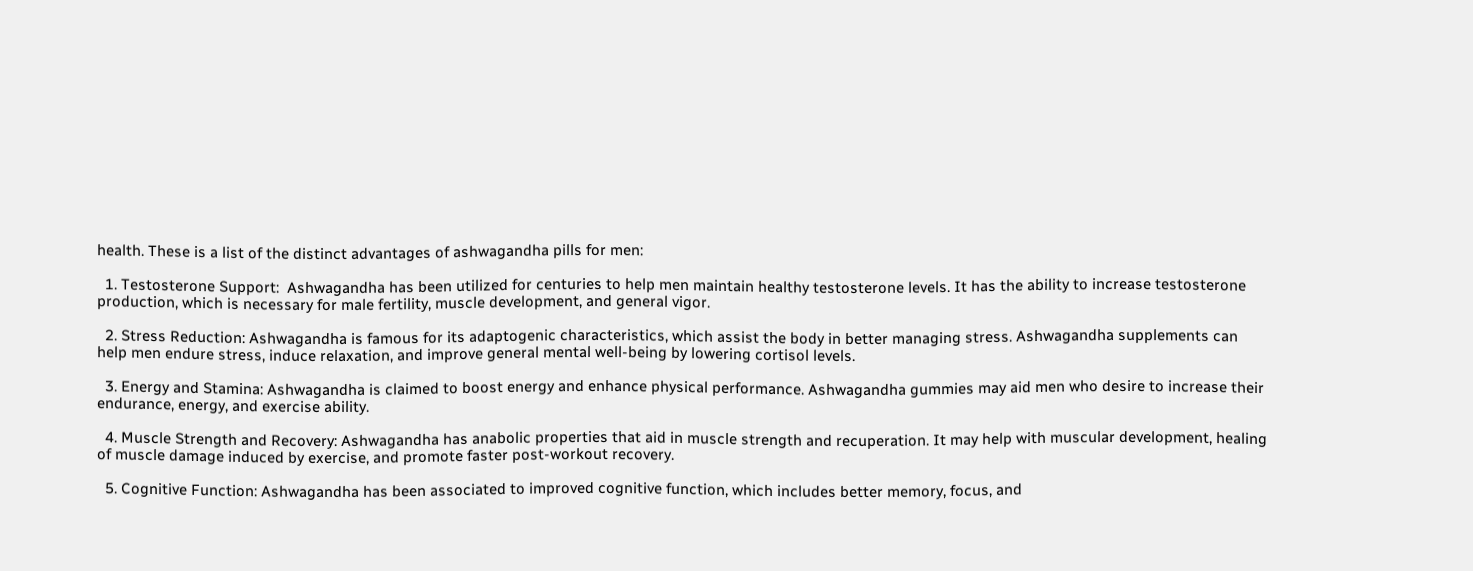health. These is a list of the distinct advantages of ashwagandha pills for men:

  1. Testosterone Support:  Ashwagandha has been utilized for centuries to help men maintain healthy testosterone levels. It has the ability to increase testosterone production, which is necessary for male fertility, muscle development, and general vigor.

  2. Stress Reduction: Ashwagandha is famous for its adaptogenic characteristics, which assist the body in better managing stress. Ashwagandha supplements can help men endure stress, induce relaxation, and improve general mental well-being by lowering cortisol levels.

  3. Energy and Stamina: Ashwagandha is claimed to boost energy and enhance physical performance. Ashwagandha gummies may aid men who desire to increase their endurance, energy, and exercise ability.

  4. Muscle Strength and Recovery: Ashwagandha has anabolic properties that aid in muscle strength and recuperation. It may help with muscular development, healing of muscle damage induced by exercise, and promote faster post-workout recovery.

  5. Cognitive Function: Ashwagandha has been associated to improved cognitive function, which includes better memory, focus, and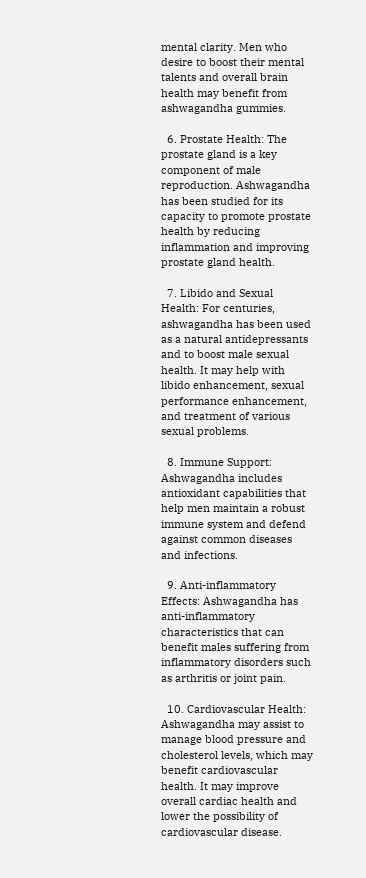mental clarity. Men who desire to boost their mental talents and overall brain health may benefit from ashwagandha gummies.

  6. Prostate Health: The prostate gland is a key component of male reproduction. Ashwagandha has been studied for its capacity to promote prostate health by reducing inflammation and improving prostate gland health.

  7. Libido and Sexual Health: For centuries, ashwagandha has been used as a natural antidepressants and to boost male sexual health. It may help with libido enhancement, sexual performance enhancement, and treatment of various sexual problems.

  8. Immune Support: Ashwagandha includes antioxidant capabilities that help men maintain a robust immune system and defend against common diseases and infections.

  9. Anti-inflammatory Effects: Ashwagandha has anti-inflammatory characteristics that can benefit males suffering from inflammatory disorders such as arthritis or joint pain.

  10. Cardiovascular Health: Ashwagandha may assist to manage blood pressure and cholesterol levels, which may benefit cardiovascular health. It may improve overall cardiac health and lower the possibility of cardiovascular disease.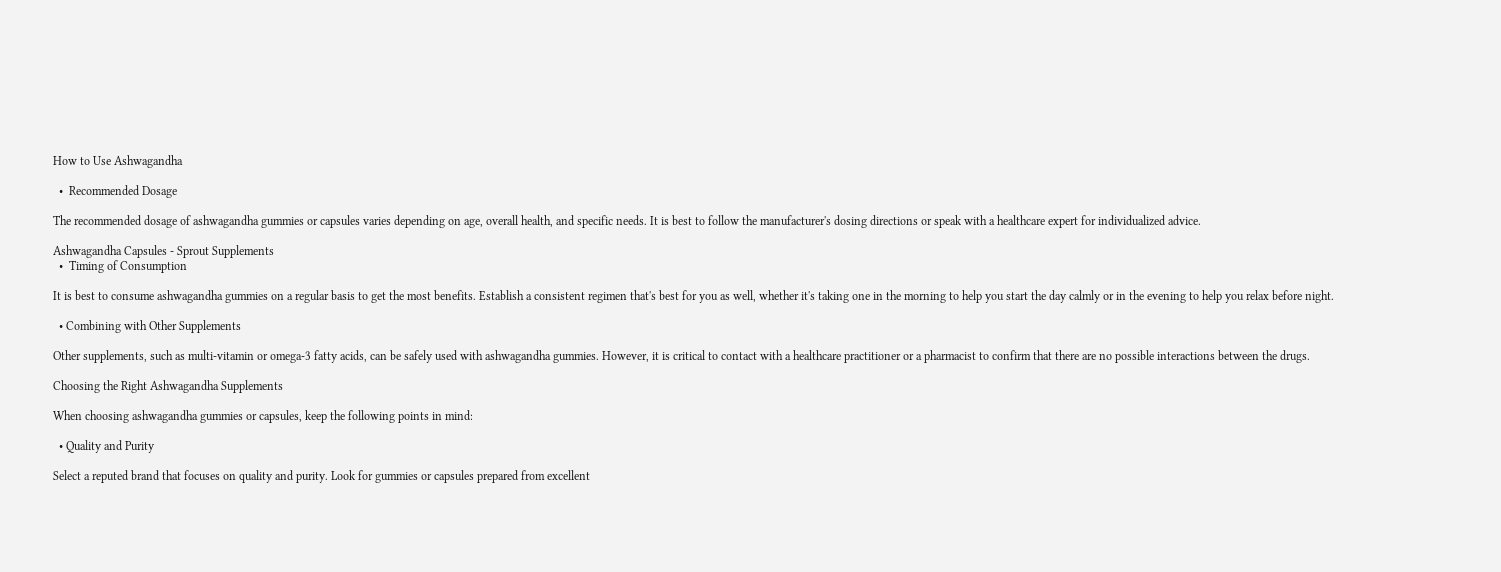How to Use Ashwagandha

  •  Recommended Dosage

The recommended dosage of ashwagandha gummies or capsules varies depending on age, overall health, and specific needs. It is best to follow the manufacturer's dosing directions or speak with a healthcare expert for individualized advice.

Ashwagandha Capsules - Sprout Supplements
  •  Timing of Consumption

It is best to consume ashwagandha gummies on a regular basis to get the most benefits. Establish a consistent regimen that's best for you as well, whether it's taking one in the morning to help you start the day calmly or in the evening to help you relax before night.

  • Combining with Other Supplements

Other supplements, such as multi-vitamin or omega-3 fatty acids, can be safely used with ashwagandha gummies. However, it is critical to contact with a healthcare practitioner or a pharmacist to confirm that there are no possible interactions between the drugs.

Choosing the Right Ashwagandha Supplements

When choosing ashwagandha gummies or capsules, keep the following points in mind:

  • Quality and Purity

Select a reputed brand that focuses on quality and purity. Look for gummies or capsules prepared from excellent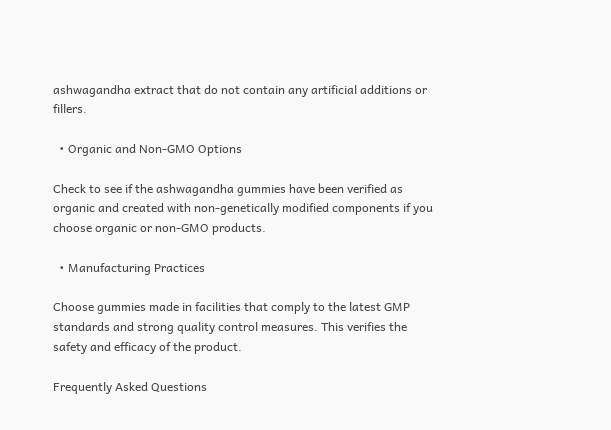ashwagandha extract that do not contain any artificial additions or fillers.

  • Organic and Non-GMO Options

Check to see if the ashwagandha gummies have been verified as organic and created with non-genetically modified components if you choose organic or non-GMO products.

  • Manufacturing Practices

Choose gummies made in facilities that comply to the latest GMP standards and strong quality control measures. This verifies the safety and efficacy of the product.

Frequently Asked Questions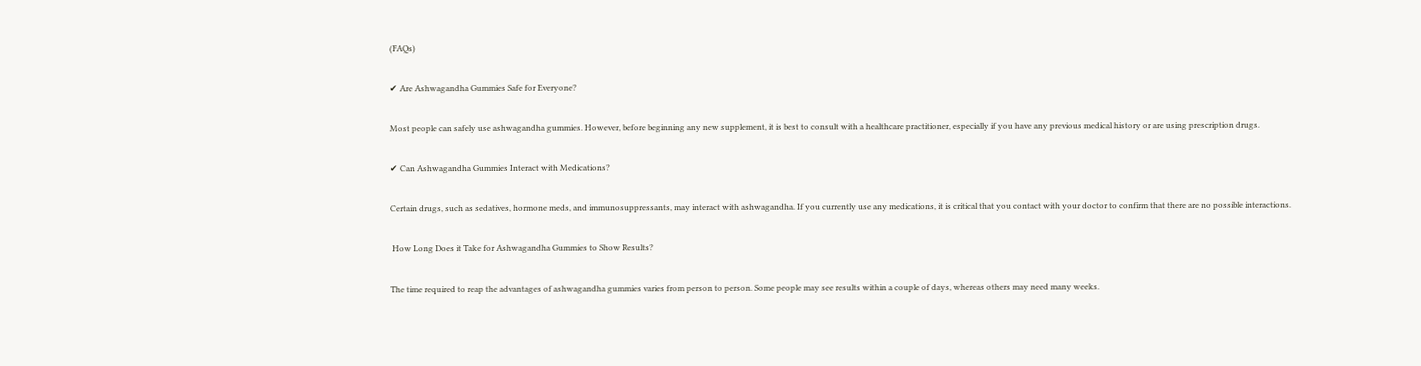(FAQs)

✔ Are Ashwagandha Gummies Safe for Everyone?

Most people can safely use ashwagandha gummies. However, before beginning any new supplement, it is best to consult with a healthcare practitioner, especially if you have any previous medical history or are using prescription drugs.

✔ Can Ashwagandha Gummies Interact with Medications?

Certain drugs, such as sedatives, hormone meds, and immunosuppressants, may interact with ashwagandha. If you currently use any medications, it is critical that you contact with your doctor to confirm that there are no possible interactions.

 How Long Does it Take for Ashwagandha Gummies to Show Results?

The time required to reap the advantages of ashwagandha gummies varies from person to person. Some people may see results within a couple of days, whereas others may need many weeks.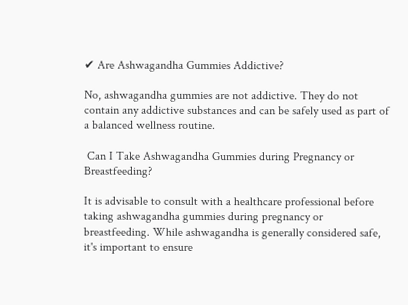✔ Are Ashwagandha Gummies Addictive?

No, ashwagandha gummies are not addictive. They do not contain any addictive substances and can be safely used as part of a balanced wellness routine.

 Can I Take Ashwagandha Gummies during Pregnancy or Breastfeeding?

It is advisable to consult with a healthcare professional before taking ashwagandha gummies during pregnancy or breastfeeding. While ashwagandha is generally considered safe, it's important to ensure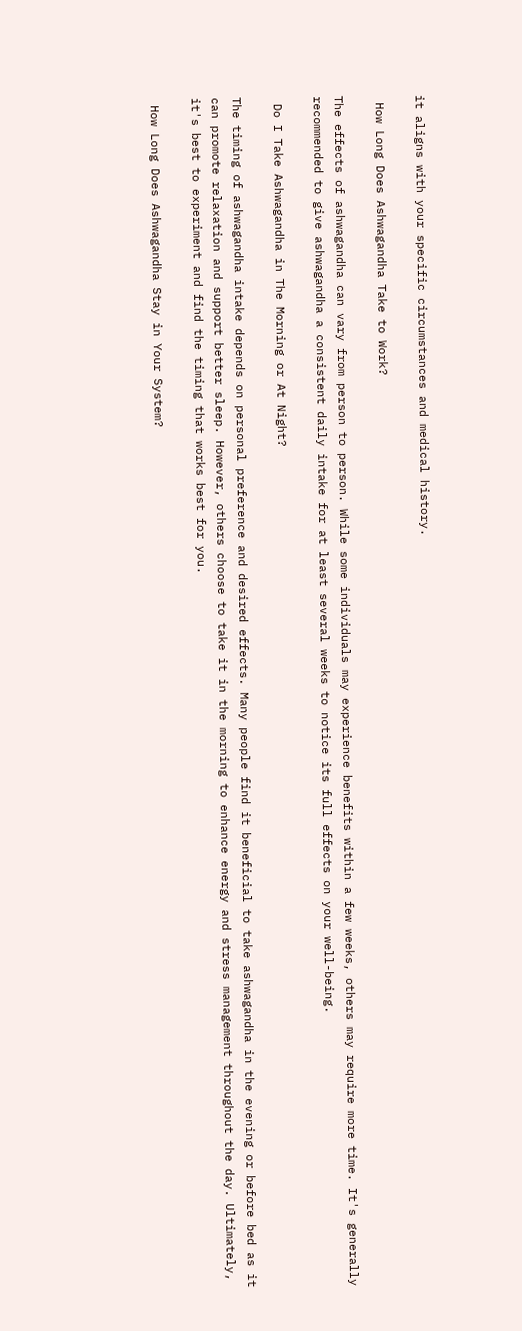it aligns with your specific circumstances and medical history.

 How Long Does Ashwagandha Take to Work?

The effects of ashwagandha can vary from person to person. While some individuals may experience benefits within a few weeks, others may require more time. It's generally recommended to give ashwagandha a consistent daily intake for at least several weeks to notice its full effects on your well-being.

 Do I Take Ashwagandha in The Morning or At Night?

The timing of ashwagandha intake depends on personal preference and desired effects. Many people find it beneficial to take ashwagandha in the evening or before bed as it can promote relaxation and support better sleep. However, others choose to take it in the morning to enhance energy and stress management throughout the day. Ultimately, it's best to experiment and find the timing that works best for you.

 How Long Does Ashwagandha Stay in Your System?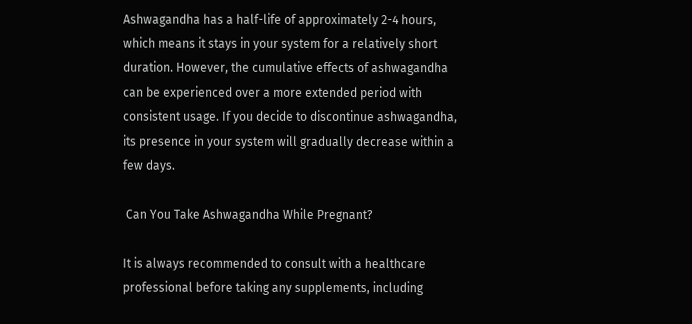Ashwagandha has a half-life of approximately 2-4 hours, which means it stays in your system for a relatively short duration. However, the cumulative effects of ashwagandha can be experienced over a more extended period with consistent usage. If you decide to discontinue ashwagandha, its presence in your system will gradually decrease within a few days.

 Can You Take Ashwagandha While Pregnant?

It is always recommended to consult with a healthcare professional before taking any supplements, including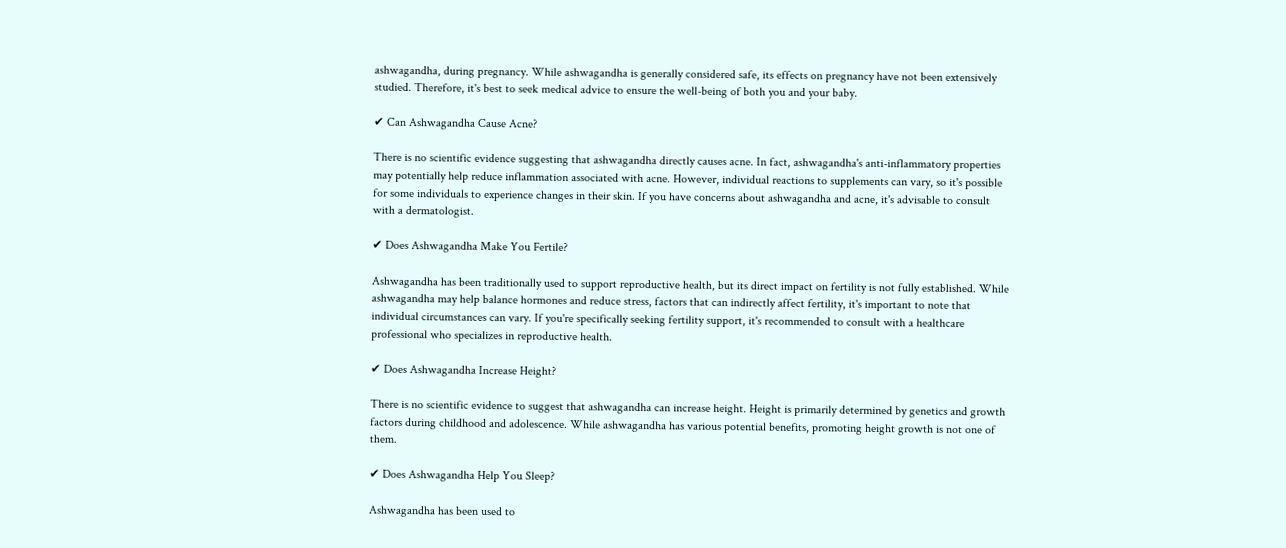ashwagandha, during pregnancy. While ashwagandha is generally considered safe, its effects on pregnancy have not been extensively studied. Therefore, it's best to seek medical advice to ensure the well-being of both you and your baby.

✔ Can Ashwagandha Cause Acne?

There is no scientific evidence suggesting that ashwagandha directly causes acne. In fact, ashwagandha's anti-inflammatory properties may potentially help reduce inflammation associated with acne. However, individual reactions to supplements can vary, so it's possible for some individuals to experience changes in their skin. If you have concerns about ashwagandha and acne, it's advisable to consult with a dermatologist.

✔ Does Ashwagandha Make You Fertile?

Ashwagandha has been traditionally used to support reproductive health, but its direct impact on fertility is not fully established. While ashwagandha may help balance hormones and reduce stress, factors that can indirectly affect fertility, it's important to note that individual circumstances can vary. If you're specifically seeking fertility support, it's recommended to consult with a healthcare professional who specializes in reproductive health.

✔ Does Ashwagandha Increase Height?

There is no scientific evidence to suggest that ashwagandha can increase height. Height is primarily determined by genetics and growth factors during childhood and adolescence. While ashwagandha has various potential benefits, promoting height growth is not one of them.

✔ Does Ashwagandha Help You Sleep?

Ashwagandha has been used to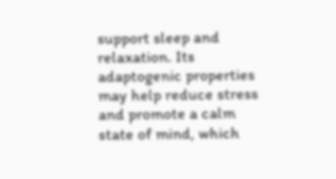support sleep and relaxation. Its adaptogenic properties may help reduce stress and promote a calm state of mind, which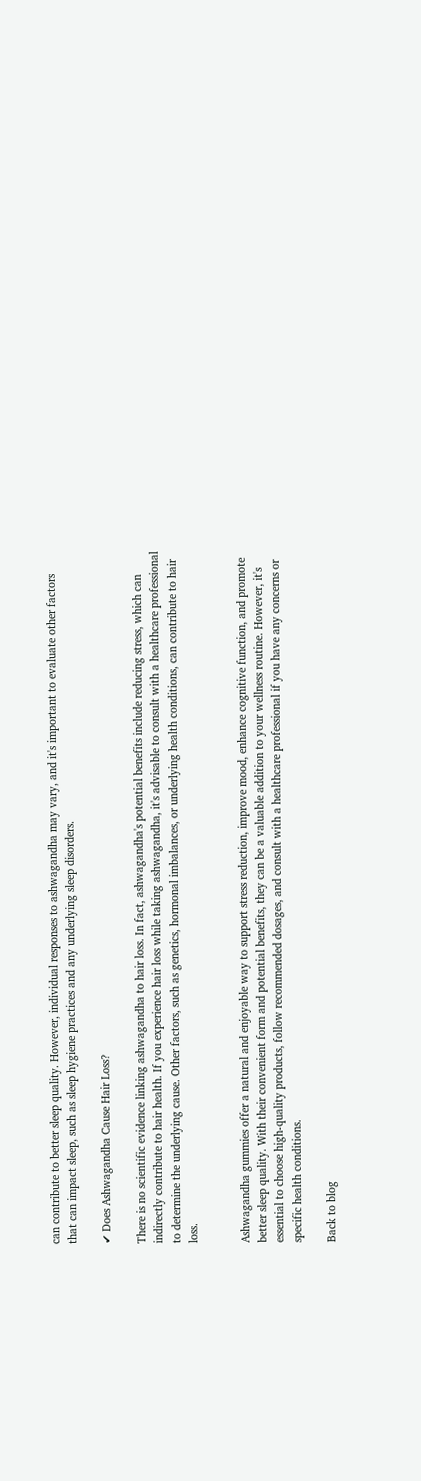can contribute to better sleep quality. However, individual responses to ashwagandha may vary, and it's important to evaluate other factors that can impact sleep, such as sleep hygiene practices and any underlying sleep disorders.

✔ Does Ashwagandha Cause Hair Loss?

There is no scientific evidence linking ashwagandha to hair loss. In fact, ashwagandha's potential benefits include reducing stress, which can indirectly contribute to hair health. If you experience hair loss while taking ashwagandha, it's advisable to consult with a healthcare professional to determine the underlying cause. Other factors, such as genetics, hormonal imbalances, or underlying health conditions, can contribute to hair loss.


Ashwagandha gummies offer a natural and enjoyable way to support stress reduction, improve mood, enhance cognitive function, and promote better sleep quality. With their convenient form and potential benefits, they can be a valuable addition to your wellness routine. However, it's essential to choose high-quality products, follow recommended dosages, and consult with a healthcare professional if you have any concerns or specific health conditions.

Back to blog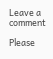Leave a comment

Please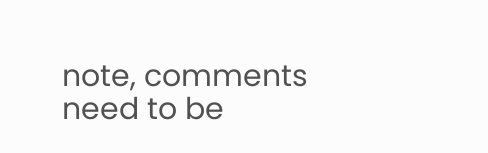note, comments need to be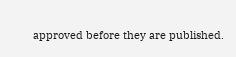approved before they are published.